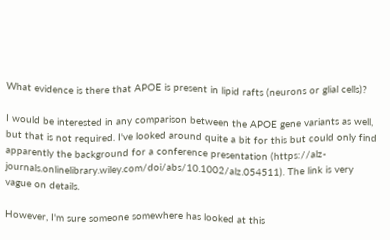What evidence is there that APOE is present in lipid rafts (neurons or glial cells)?

I would be interested in any comparison between the APOE gene variants as well, but that is not required. I've looked around quite a bit for this but could only find apparently the background for a conference presentation (https://alz-journals.onlinelibrary.wiley.com/doi/abs/10.1002/alz.054511). The link is very vague on details.

However, I'm sure someone somewhere has looked at this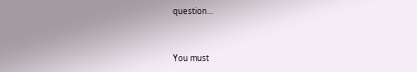question...



You must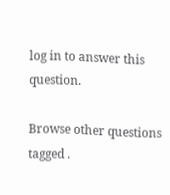log in to answer this question.

Browse other questions tagged .